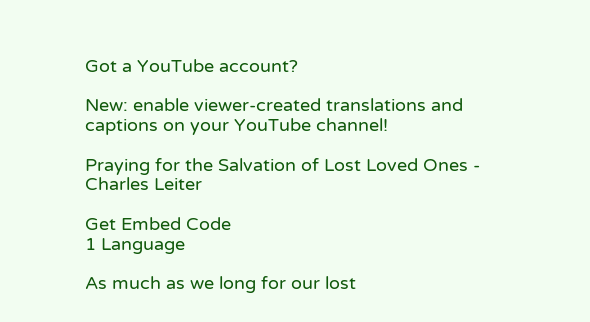Got a YouTube account?

New: enable viewer-created translations and captions on your YouTube channel!

Praying for the Salvation of Lost Loved Ones - Charles Leiter

Get Embed Code
1 Language

As much as we long for our lost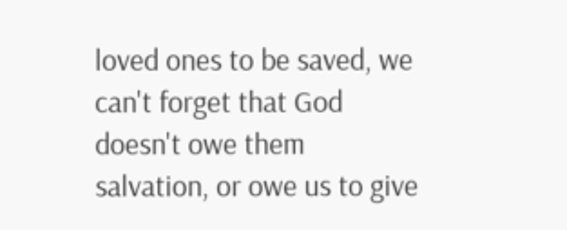loved ones to be saved, we can't forget that God doesn't owe them salvation, or owe us to give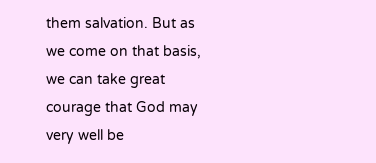them salvation. But as we come on that basis, we can take great courage that God may very well be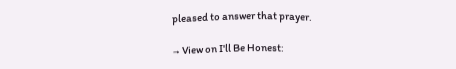pleased to answer that prayer.

→ View on I'll Be Honest: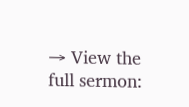→ View the full sermon: